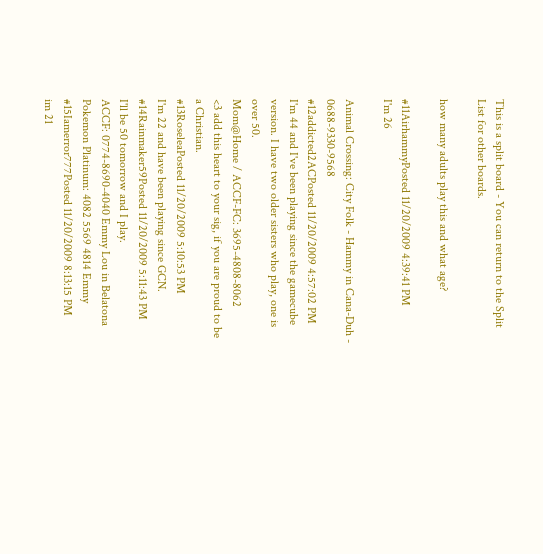This is a split board - You can return to the Split List for other boards.

how many adults play this and what age?

#11AirhammyPosted 11/20/2009 4:39:41 PM
I'm 26

Animal Crossing: City Folk - Hammy in Cana-Duh - 0688-9330-9568
#12addicted2ACPosted 11/20/2009 4:57:02 PM
I'm 44 and I've been playing since the gamecube version. I have two older sisters who play, one is over 50.
Mom@Home / ACCF-FC: 3695-4808-8062
<3 add this heart to your sig, if you are proud to be a Christian.
#13RoseleaPosted 11/20/2009 5:10:53 PM
I'm 22 and have been playing since GCN.
#14Rainmaker59Posted 11/20/2009 5:11:43 PM
I'll be 50 tomorrow and I play.
ACCF: 0774-8690-4040 Emmy Lou in Belatona
Pokemon Platinum: 4082 5569 4814 Emmy
#15Iamerror777Posted 11/20/2009 8:13:15 PM
im 21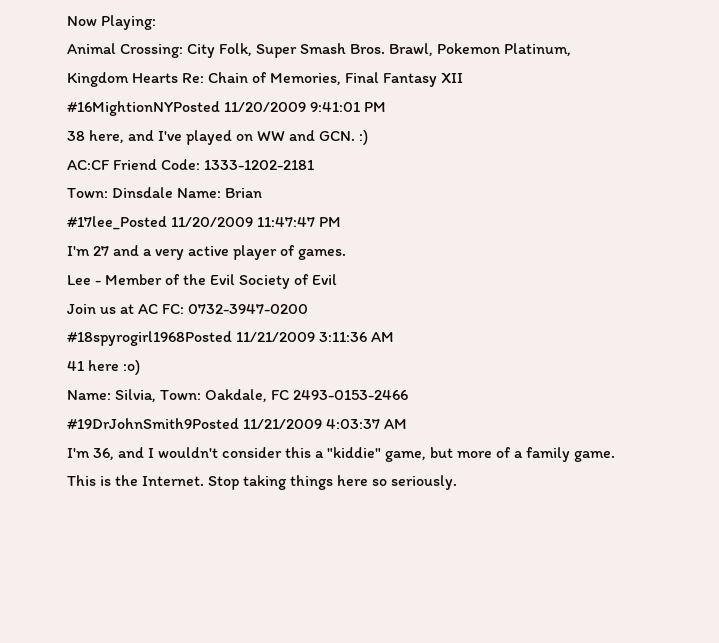Now Playing:
Animal Crossing: City Folk, Super Smash Bros. Brawl, Pokemon Platinum, Kingdom Hearts Re: Chain of Memories, Final Fantasy XII
#16MightionNYPosted 11/20/2009 9:41:01 PM
38 here, and I've played on WW and GCN. :)
AC:CF Friend Code: 1333-1202-2181
Town: Dinsdale Name: Brian
#17lee_Posted 11/20/2009 11:47:47 PM
I'm 27 and a very active player of games.
Lee - Member of the Evil Society of Evil
Join us at AC FC: 0732-3947-0200
#18spyrogirl1968Posted 11/21/2009 3:11:36 AM
41 here :o)
Name: Silvia, Town: Oakdale, FC 2493-0153-2466
#19DrJohnSmith9Posted 11/21/2009 4:03:37 AM
I'm 36, and I wouldn't consider this a "kiddie" game, but more of a family game.
This is the Internet. Stop taking things here so seriously.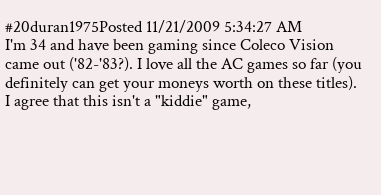#20duran1975Posted 11/21/2009 5:34:27 AM
I'm 34 and have been gaming since Coleco Vision came out ('82-'83?). I love all the AC games so far (you definitely can get your moneys worth on these titles).
I agree that this isn't a "kiddie" game,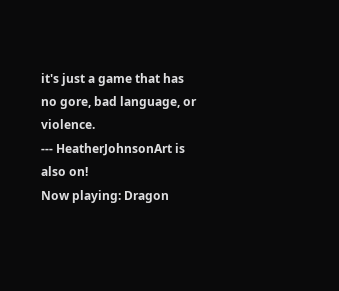it's just a game that has no gore, bad language, or violence.
--- HeatherJohnsonArt is also on!
Now playing: Dragon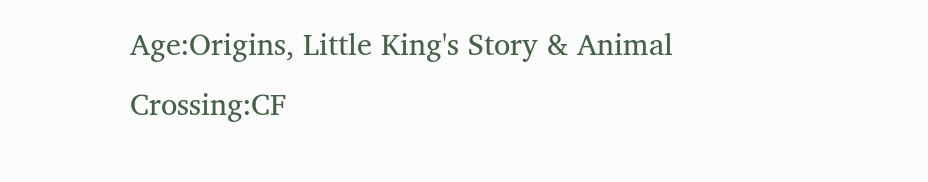Age:Origins, Little King's Story & Animal Crossing:CF